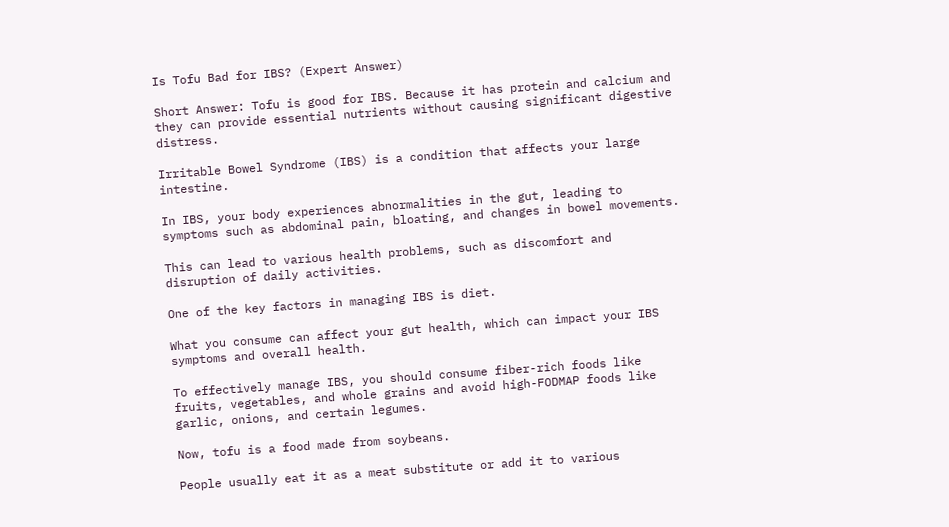Is Tofu Bad for IBS? (Expert Answer)

Short Answer: Tofu is good for IBS. Because it has protein and calcium and they can provide essential nutrients without causing significant digestive distress.

Irritable Bowel Syndrome (IBS) is a condition that affects your large intestine.

In IBS, your body experiences abnormalities in the gut, leading to symptoms such as abdominal pain, bloating, and changes in bowel movements.

This can lead to various health problems, such as discomfort and disruption of daily activities.

One of the key factors in managing IBS is diet.

What you consume can affect your gut health, which can impact your IBS symptoms and overall health.

To effectively manage IBS, you should consume fiber-rich foods like fruits, vegetables, and whole grains and avoid high-FODMAP foods like garlic, onions, and certain legumes.

Now, tofu is a food made from soybeans.

People usually eat it as a meat substitute or add it to various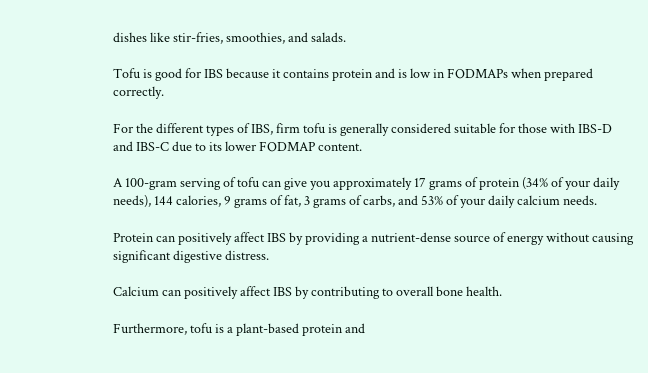dishes like stir-fries, smoothies, and salads.

Tofu is good for IBS because it contains protein and is low in FODMAPs when prepared correctly.

For the different types of IBS, firm tofu is generally considered suitable for those with IBS-D and IBS-C due to its lower FODMAP content.

A 100-gram serving of tofu can give you approximately 17 grams of protein (34% of your daily needs), 144 calories, 9 grams of fat, 3 grams of carbs, and 53% of your daily calcium needs.

Protein can positively affect IBS by providing a nutrient-dense source of energy without causing significant digestive distress.

Calcium can positively affect IBS by contributing to overall bone health.

Furthermore, tofu is a plant-based protein and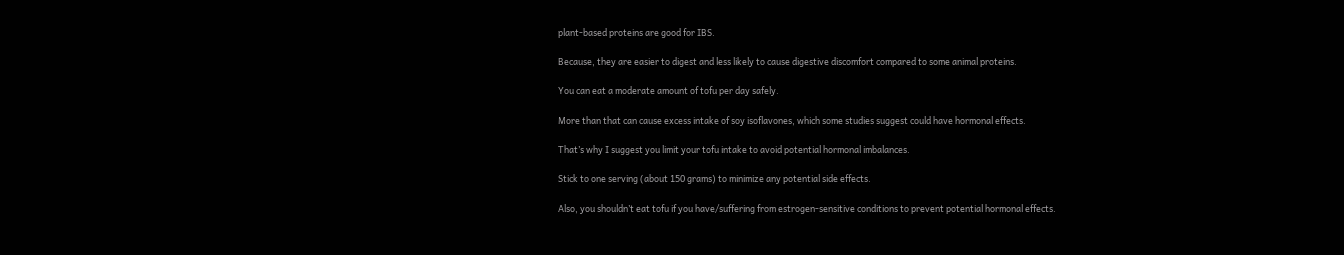plant-based proteins are good for IBS.

Because, they are easier to digest and less likely to cause digestive discomfort compared to some animal proteins.

You can eat a moderate amount of tofu per day safely.

More than that can cause excess intake of soy isoflavones, which some studies suggest could have hormonal effects.

That’s why I suggest you limit your tofu intake to avoid potential hormonal imbalances.

Stick to one serving (about 150 grams) to minimize any potential side effects.

Also, you shouldn’t eat tofu if you have/suffering from estrogen-sensitive conditions to prevent potential hormonal effects.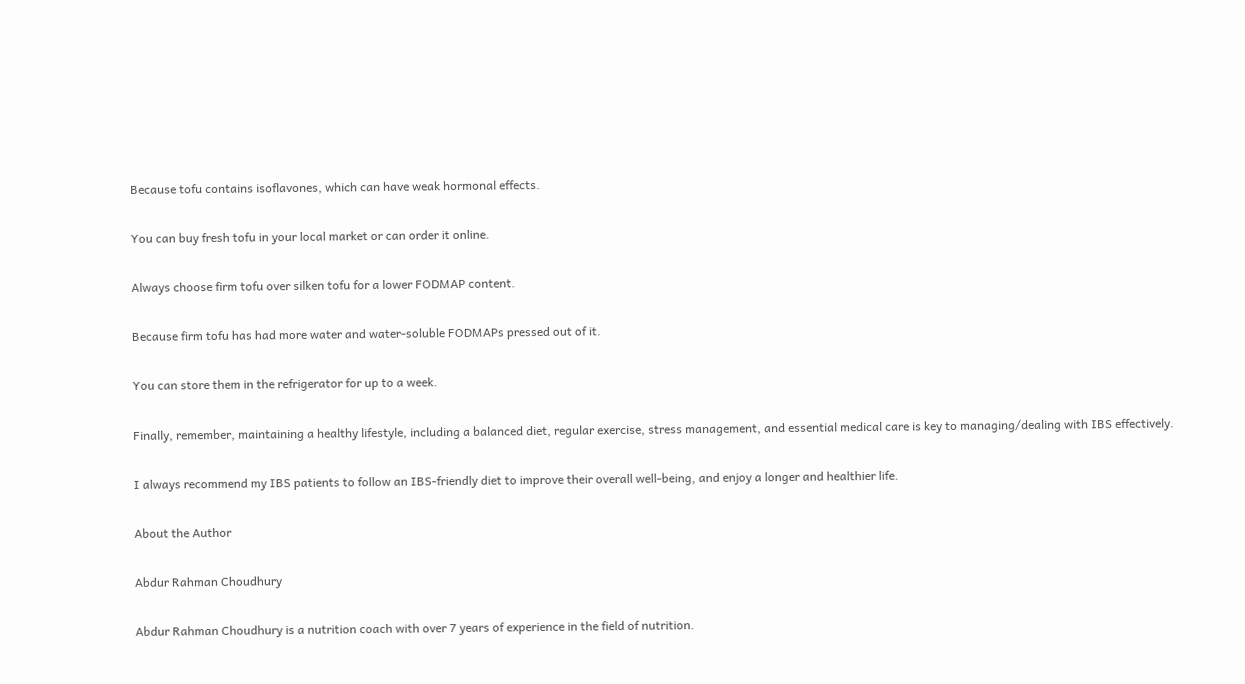Because tofu contains isoflavones, which can have weak hormonal effects.

You can buy fresh tofu in your local market or can order it online.

Always choose firm tofu over silken tofu for a lower FODMAP content.

Because firm tofu has had more water and water-soluble FODMAPs pressed out of it.

You can store them in the refrigerator for up to a week.

Finally, remember, maintaining a healthy lifestyle, including a balanced diet, regular exercise, stress management, and essential medical care is key to managing/dealing with IBS effectively.

I always recommend my IBS patients to follow an IBS-friendly diet to improve their overall well-being, and enjoy a longer and healthier life.

About the Author

Abdur Rahman Choudhury

Abdur Rahman Choudhury is a nutrition coach with over 7 years of experience in the field of nutrition.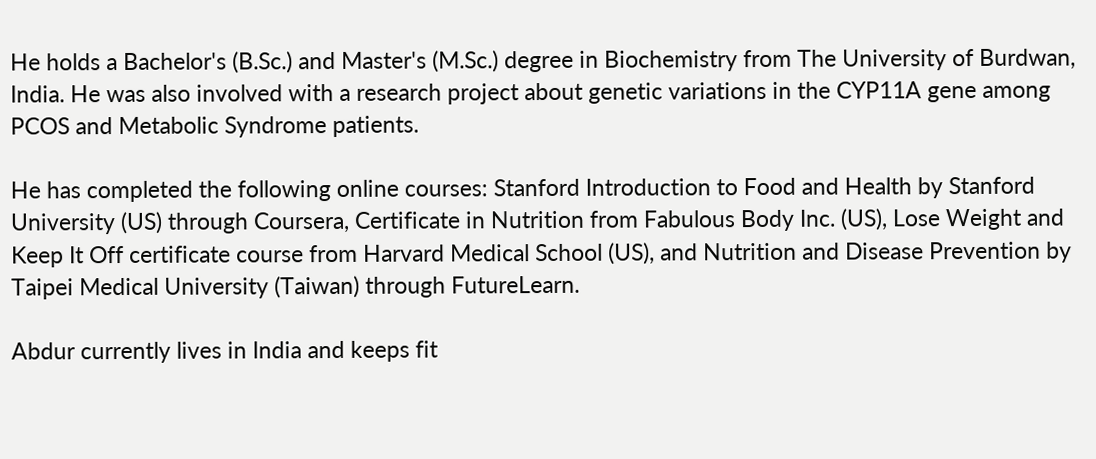He holds a Bachelor's (B.Sc.) and Master's (M.Sc.) degree in Biochemistry from The University of Burdwan, India. He was also involved with a research project about genetic variations in the CYP11A gene among PCOS and Metabolic Syndrome patients.

He has completed the following online courses: Stanford Introduction to Food and Health by Stanford University (US) through Coursera, Certificate in Nutrition from Fabulous Body Inc. (US), Lose Weight and Keep It Off certificate course from Harvard Medical School (US), and Nutrition and Disease Prevention by Taipei Medical University (Taiwan) through FutureLearn.

Abdur currently lives in India and keeps fit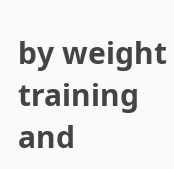by weight training and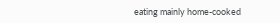eating mainly home-cooked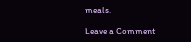meals.

Leave a Comment